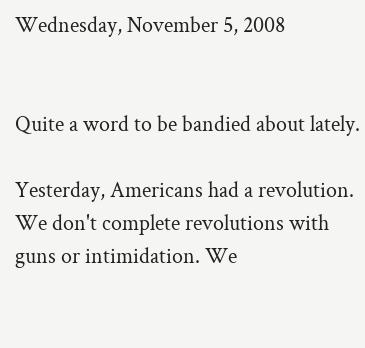Wednesday, November 5, 2008


Quite a word to be bandied about lately.

Yesterday, Americans had a revolution. We don't complete revolutions with guns or intimidation. We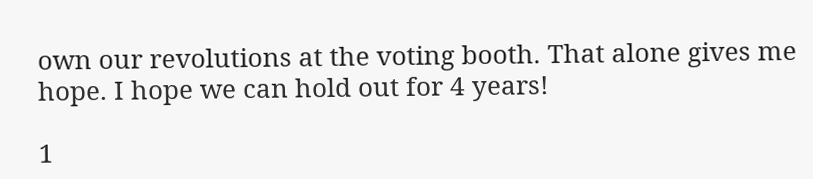own our revolutions at the voting booth. That alone gives me hope. I hope we can hold out for 4 years!

1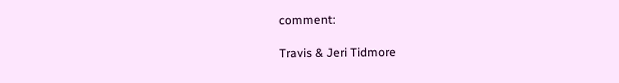comment:

Travis & Jeri Tidmore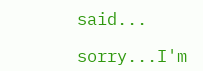said...

sorry...I'm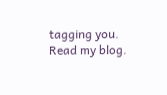tagging you. Read my blog.